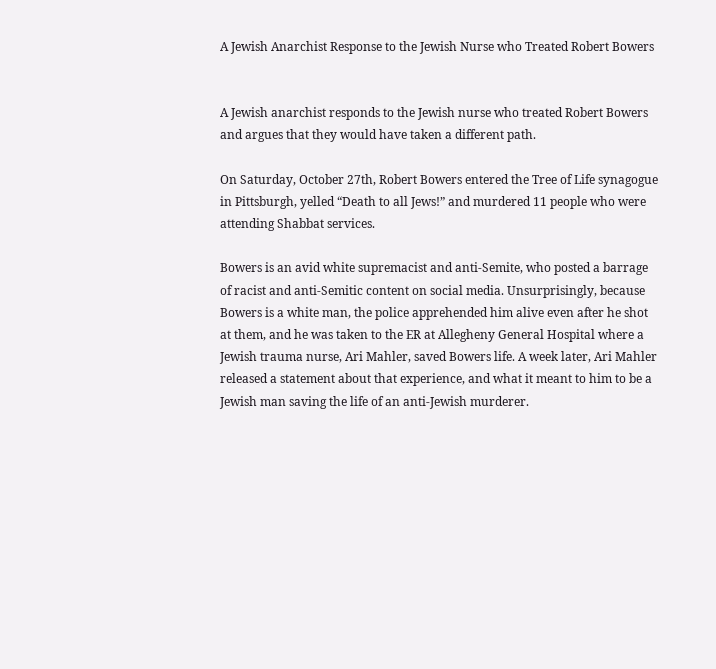A Jewish Anarchist Response to the Jewish Nurse who Treated Robert Bowers


A Jewish anarchist responds to the Jewish nurse who treated Robert Bowers and argues that they would have taken a different path.

On Saturday, October 27th, Robert Bowers entered the Tree of Life synagogue in Pittsburgh, yelled “Death to all Jews!” and murdered 11 people who were attending Shabbat services.

Bowers is an avid white supremacist and anti-Semite, who posted a barrage of racist and anti-Semitic content on social media. Unsurprisingly, because Bowers is a white man, the police apprehended him alive even after he shot at them, and he was taken to the ER at Allegheny General Hospital where a Jewish trauma nurse, Ari Mahler, saved Bowers life. A week later, Ari Mahler released a statement about that experience, and what it meant to him to be a Jewish man saving the life of an anti-Jewish murderer.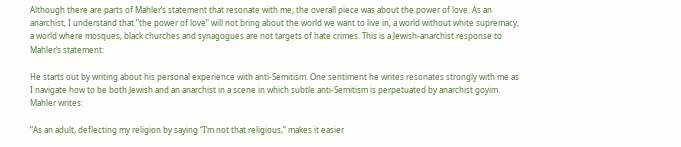Although there are parts of Mahler’s statement that resonate with me, the overall piece was about the power of love. As an anarchist, I understand that “the power of love” will not bring about the world we want to live in, a world without white supremacy, a world where mosques, black churches and synagogues are not targets of hate crimes. This is a Jewish-anarchist response to Mahler’s statement:

He starts out by writing about his personal experience with anti-Semitism. One sentiment he writes resonates strongly with me as I navigate how to be both Jewish and an anarchist in a scene in which subtle anti-Semitism is perpetuated by anarchist goyim. Mahler writes:

“As an adult, deflecting my religion by saying “I’m not that religious,” makes it easier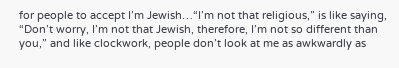for people to accept I’m Jewish…“I’m not that religious,” is like saying, “Don’t worry, I’m not that Jewish, therefore, I’m not so different than you,” and like clockwork, people don’t look at me as awkwardly as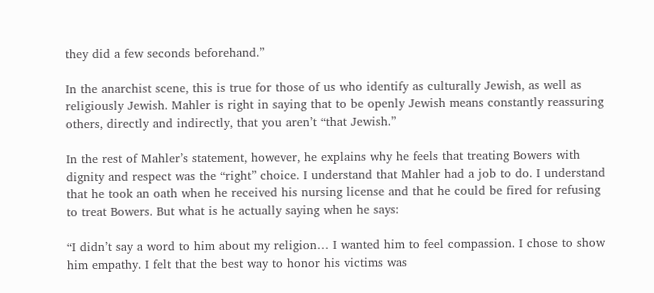they did a few seconds beforehand.”

In the anarchist scene, this is true for those of us who identify as culturally Jewish, as well as religiously Jewish. Mahler is right in saying that to be openly Jewish means constantly reassuring others, directly and indirectly, that you aren’t “that Jewish.”

In the rest of Mahler’s statement, however, he explains why he feels that treating Bowers with dignity and respect was the “right” choice. I understand that Mahler had a job to do. I understand that he took an oath when he received his nursing license and that he could be fired for refusing to treat Bowers. But what is he actually saying when he says:

“I didn’t say a word to him about my religion… I wanted him to feel compassion. I chose to show him empathy. I felt that the best way to honor his victims was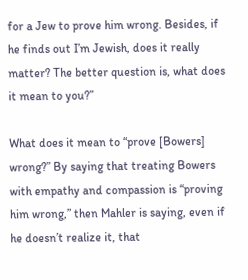for a Jew to prove him wrong. Besides, if he finds out I’m Jewish, does it really matter? The better question is, what does it mean to you?”

What does it mean to “prove [Bowers] wrong?” By saying that treating Bowers with empathy and compassion is “proving him wrong,” then Mahler is saying, even if he doesn’t realize it, that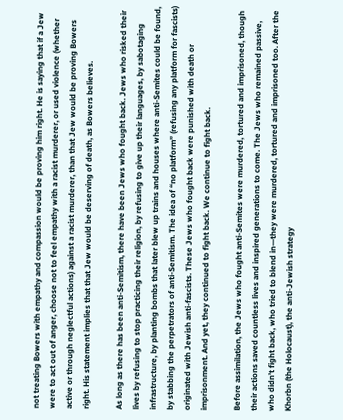not treating Bowers with empathy and compassion would be proving him right. He is saying that if a Jew were to act out of anger, choose not to feel empathy with a racist murderer, or used violence (whether active or through neglectful actions) against a racist murderer, than that Jew would be proving Bowers right. His statement implies that that Jew would be deserving of death, as Bowers believes.

As long as there has been anti-Semitism, there have been Jews who fought back. Jews who risked their lives by refusing to stop practicing their religion, by refusing to give up their languages, by sabotaging infrastructure, by planting bombs that later blew up trains and houses where anti-Semites could be found, by stabbing the perpetrators of anti-Semitism. The idea of “no platform” (refusing any platform for fascists) originated with Jewish anti-fascists. These Jews who fought back were punished with death or imprisonment. And yet, they continued to fight back. We continue to fight back.

Before assimilation, the Jews who fought anti-Semites were murdered, tortured and imprisoned, though their actions saved countless lives and inspired generations to come. The Jews who remained passive, who didn’t fight back, who tried to blend in—they were murdered, tortured and imprisoned too. After the Khorbn (the Holocaust), the anti-Jewish strategy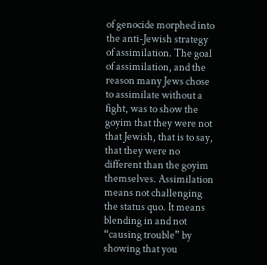of genocide morphed into the anti-Jewish strategy of assimilation. The goal of assimilation, and the reason many Jews chose to assimilate without a fight, was to show the goyim that they were not that Jewish, that is to say, that they were no different than the goyim themselves. Assimilation means not challenging the status quo. It means blending in and not “causing trouble” by showing that you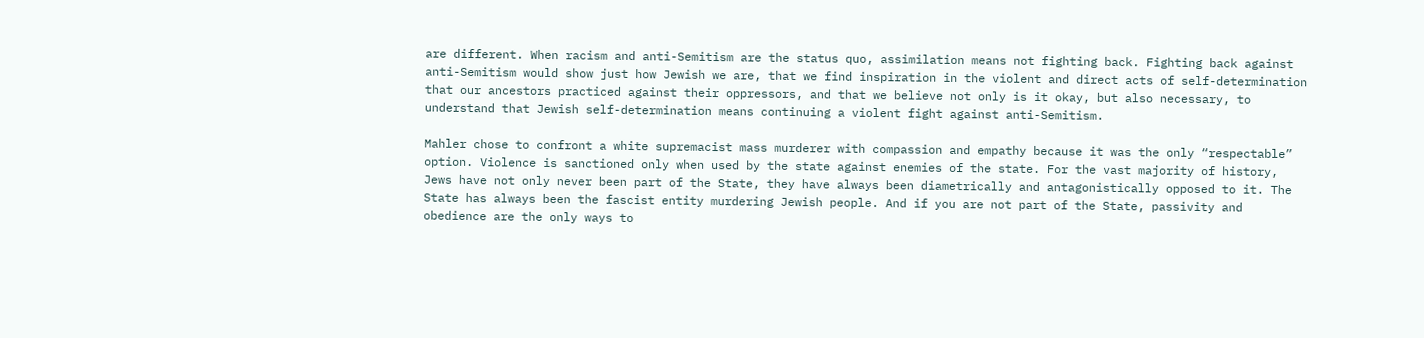are different. When racism and anti-Semitism are the status quo, assimilation means not fighting back. Fighting back against anti-Semitism would show just how Jewish we are, that we find inspiration in the violent and direct acts of self-determination that our ancestors practiced against their oppressors, and that we believe not only is it okay, but also necessary, to understand that Jewish self-determination means continuing a violent fight against anti-Semitism.

Mahler chose to confront a white supremacist mass murderer with compassion and empathy because it was the only “respectable” option. Violence is sanctioned only when used by the state against enemies of the state. For the vast majority of history, Jews have not only never been part of the State, they have always been diametrically and antagonistically opposed to it. The State has always been the fascist entity murdering Jewish people. And if you are not part of the State, passivity and obedience are the only ways to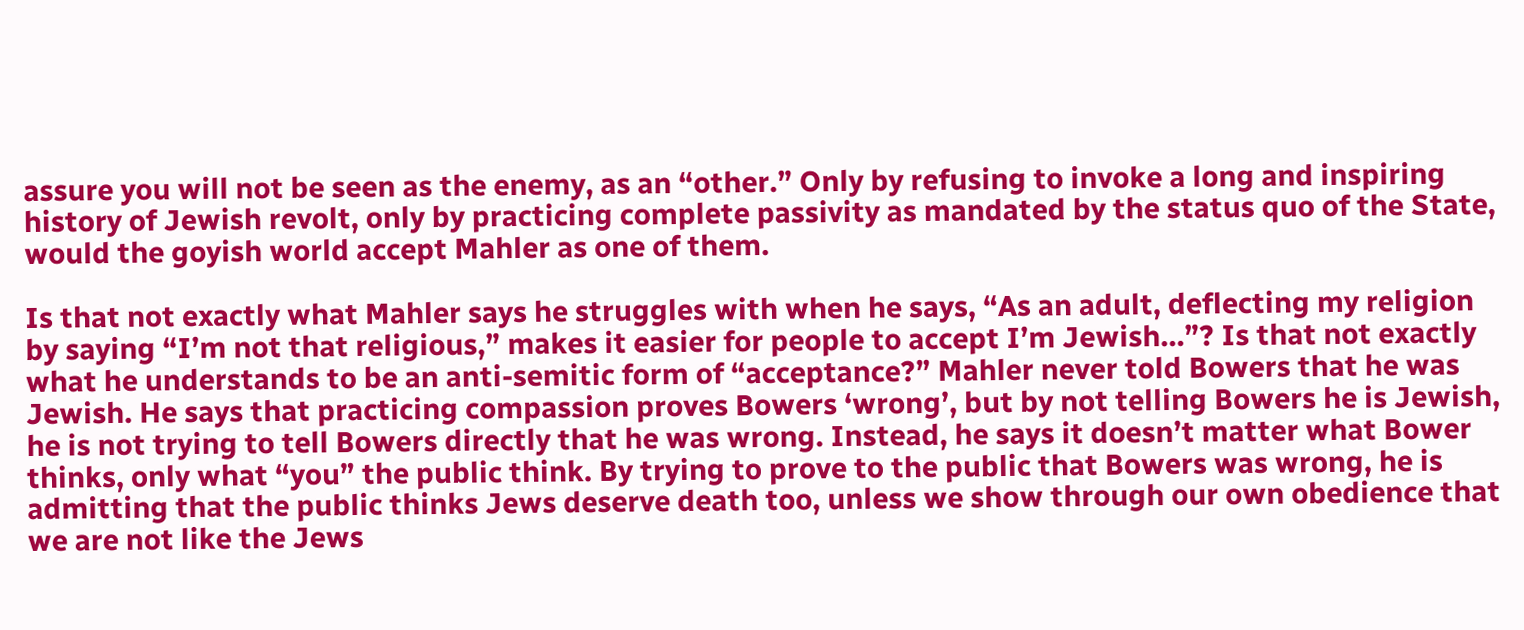assure you will not be seen as the enemy, as an “other.” Only by refusing to invoke a long and inspiring history of Jewish revolt, only by practicing complete passivity as mandated by the status quo of the State, would the goyish world accept Mahler as one of them.

Is that not exactly what Mahler says he struggles with when he says, “As an adult, deflecting my religion by saying “I’m not that religious,” makes it easier for people to accept I’m Jewish…”? Is that not exactly what he understands to be an anti-semitic form of “acceptance?” Mahler never told Bowers that he was Jewish. He says that practicing compassion proves Bowers ‘wrong’, but by not telling Bowers he is Jewish, he is not trying to tell Bowers directly that he was wrong. Instead, he says it doesn’t matter what Bower thinks, only what “you” the public think. By trying to prove to the public that Bowers was wrong, he is admitting that the public thinks Jews deserve death too, unless we show through our own obedience that we are not like the Jews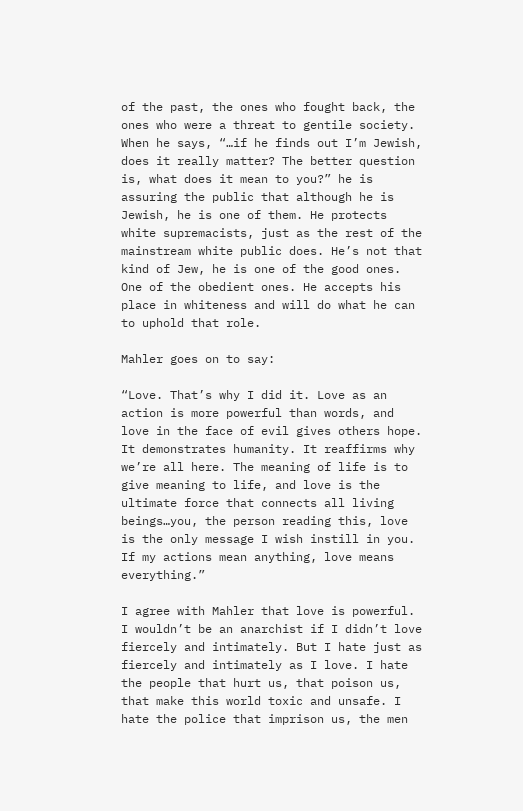of the past, the ones who fought back, the ones who were a threat to gentile society. When he says, “…if he finds out I’m Jewish, does it really matter? The better question is, what does it mean to you?” he is assuring the public that although he is Jewish, he is one of them. He protects white supremacists, just as the rest of the mainstream white public does. He’s not that kind of Jew, he is one of the good ones. One of the obedient ones. He accepts his place in whiteness and will do what he can to uphold that role.

Mahler goes on to say:

“Love. That’s why I did it. Love as an action is more powerful than words, and love in the face of evil gives others hope. It demonstrates humanity. It reaffirms why we’re all here. The meaning of life is to give meaning to life, and love is the ultimate force that connects all living beings…you, the person reading this, love is the only message I wish instill in you. If my actions mean anything, love means everything.”

I agree with Mahler that love is powerful. I wouldn’t be an anarchist if I didn’t love fiercely and intimately. But I hate just as fiercely and intimately as I love. I hate the people that hurt us, that poison us, that make this world toxic and unsafe. I hate the police that imprison us, the men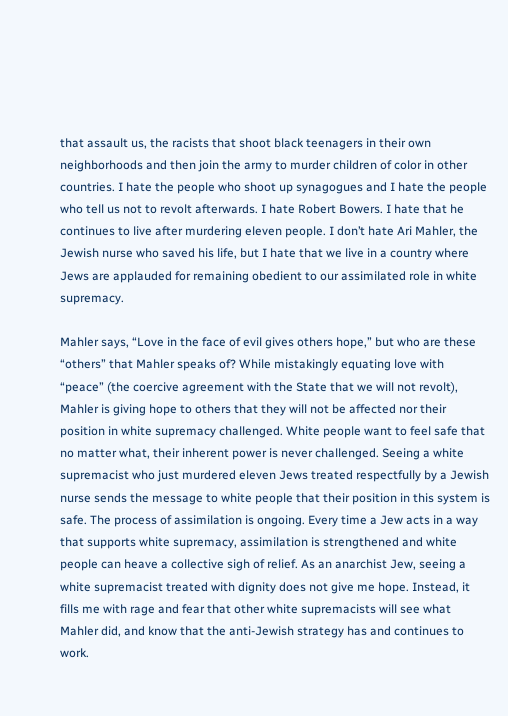that assault us, the racists that shoot black teenagers in their own neighborhoods and then join the army to murder children of color in other countries. I hate the people who shoot up synagogues and I hate the people who tell us not to revolt afterwards. I hate Robert Bowers. I hate that he continues to live after murdering eleven people. I don’t hate Ari Mahler, the Jewish nurse who saved his life, but I hate that we live in a country where Jews are applauded for remaining obedient to our assimilated role in white supremacy.

Mahler says, “Love in the face of evil gives others hope,” but who are these “others” that Mahler speaks of? While mistakingly equating love with “peace” (the coercive agreement with the State that we will not revolt), Mahler is giving hope to others that they will not be affected nor their position in white supremacy challenged. White people want to feel safe that no matter what, their inherent power is never challenged. Seeing a white supremacist who just murdered eleven Jews treated respectfully by a Jewish nurse sends the message to white people that their position in this system is safe. The process of assimilation is ongoing. Every time a Jew acts in a way that supports white supremacy, assimilation is strengthened and white people can heave a collective sigh of relief. As an anarchist Jew, seeing a white supremacist treated with dignity does not give me hope. Instead, it fills me with rage and fear that other white supremacists will see what Mahler did, and know that the anti-Jewish strategy has and continues to work.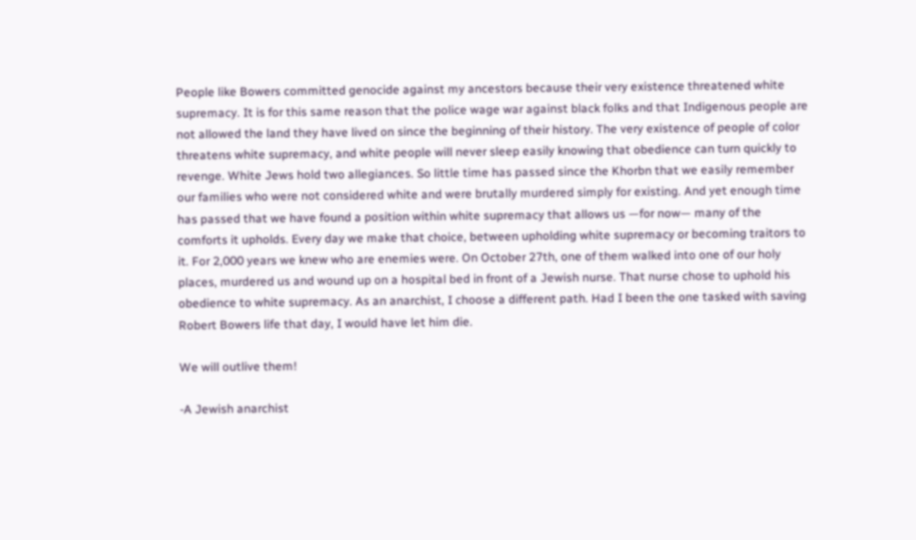People like Bowers committed genocide against my ancestors because their very existence threatened white supremacy. It is for this same reason that the police wage war against black folks and that Indigenous people are not allowed the land they have lived on since the beginning of their history. The very existence of people of color threatens white supremacy, and white people will never sleep easily knowing that obedience can turn quickly to revenge. White Jews hold two allegiances. So little time has passed since the Khorbn that we easily remember our families who were not considered white and were brutally murdered simply for existing. And yet enough time has passed that we have found a position within white supremacy that allows us —for now— many of the comforts it upholds. Every day we make that choice, between upholding white supremacy or becoming traitors to it. For 2,000 years we knew who are enemies were. On October 27th, one of them walked into one of our holy places, murdered us and wound up on a hospital bed in front of a Jewish nurse. That nurse chose to uphold his obedience to white supremacy. As an anarchist, I choose a different path. Had I been the one tasked with saving Robert Bowers life that day, I would have let him die.

We will outlive them!

-A Jewish anarchist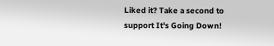Liked it? Take a second to support It's Going Down!